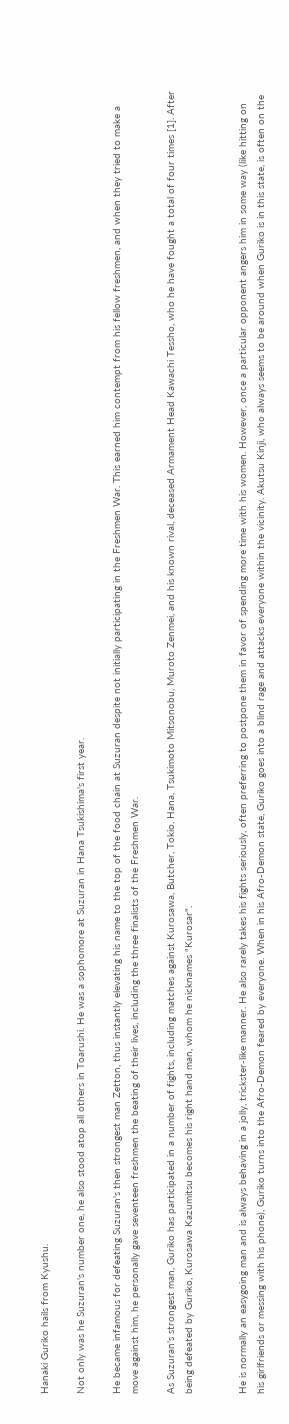Hanaki Guriko hails from Kyushu.

Not only was he Suzuran's number one, he also stood atop all others in Toarushi. He was a sophomore at Suzuran in Hana Tsukishima's first year.

He became infamous for defeating Suzuran's then strongest man Zetton, thus instantly elevating his name to the top of the food chain at Suzuran despite not initially participating in the Freshmen War. This earned him contempt from his fellow freshmen, and when they tried to make a move against him, he personally gave seventeen freshmen the beating of their lives, including the three finalists of the Freshmen War.

As Suzuran's strongest man, Guriko has participated in a number of fights, including matches against Kurosawa, Butcher, Tokio, Hana, Tsukimoto Mitsonobu, Muroto Zenmei, and his known rival, deceased Armament Head Kawachi Tessho, who he have fought a total of four times [1]. After being defeated by Guriko, Kurosawa Kazumitsu becomes his right hand man, whom he nicknames "Kurosar".


He is normally an easygoing man and is always behaving in a jolly, trickster-like manner. He also rarely takes his fights seriously, often preferring to postpone them in favor of spending more time with his women. However, once a particular opponent angers him in some way (like hitting on his girlfriends or messing with his phone), Guriko turns into the Afro-Demon feared by everyone. When in his Afro-Demon state, Guriko goes into a blind rage and attacks everyone within the vicinity. Akutsu Kinji, who always seems to be around when Guriko is in this state, is often on the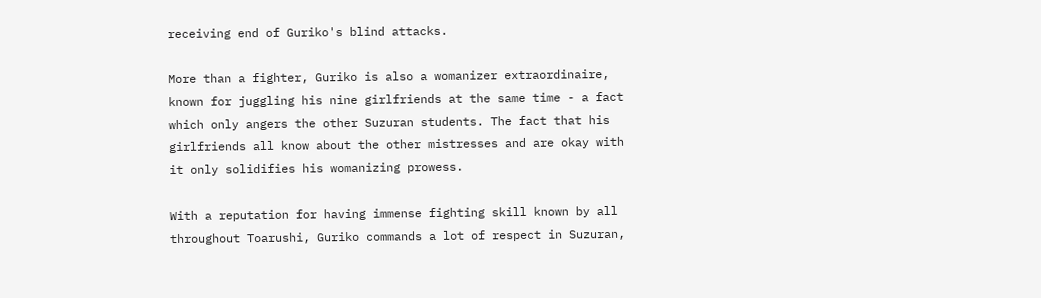receiving end of Guriko's blind attacks.

More than a fighter, Guriko is also a womanizer extraordinaire, known for juggling his nine girlfriends at the same time - a fact which only angers the other Suzuran students. The fact that his girlfriends all know about the other mistresses and are okay with it only solidifies his womanizing prowess.

With a reputation for having immense fighting skill known by all throughout Toarushi, Guriko commands a lot of respect in Suzuran,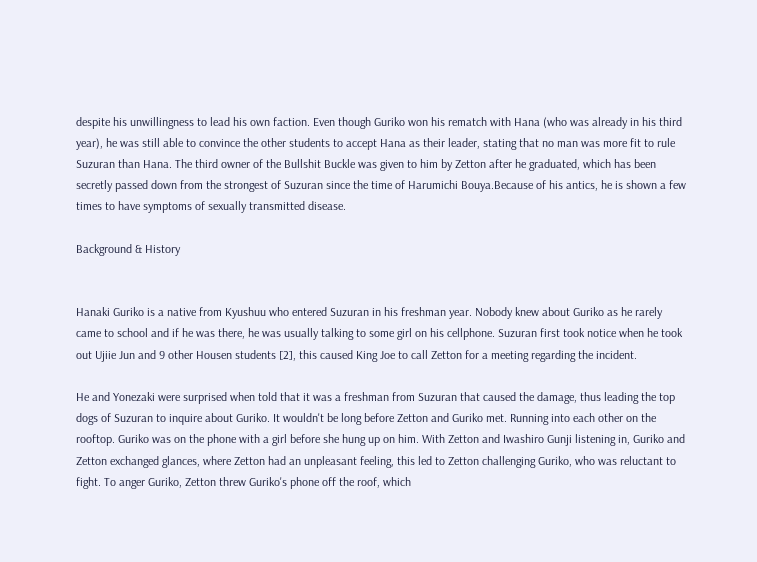despite his unwillingness to lead his own faction. Even though Guriko won his rematch with Hana (who was already in his third year), he was still able to convince the other students to accept Hana as their leader, stating that no man was more fit to rule Suzuran than Hana. The third owner of the Bullshit Buckle was given to him by Zetton after he graduated, which has been secretly passed down from the strongest of Suzuran since the time of Harumichi Bouya.Because of his antics, he is shown a few times to have symptoms of sexually transmitted disease.

Background & History


Hanaki Guriko is a native from Kyushuu who entered Suzuran in his freshman year. Nobody knew about Guriko as he rarely came to school and if he was there, he was usually talking to some girl on his cellphone. Suzuran first took notice when he took out Ujiie Jun and 9 other Housen students [2], this caused King Joe to call Zetton for a meeting regarding the incident.

He and Yonezaki were surprised when told that it was a freshman from Suzuran that caused the damage, thus leading the top dogs of Suzuran to inquire about Guriko. It wouldn't be long before Zetton and Guriko met. Running into each other on the rooftop. Guriko was on the phone with a girl before she hung up on him. With Zetton and Iwashiro Gunji listening in, Guriko and Zetton exchanged glances, where Zetton had an unpleasant feeling, this led to Zetton challenging Guriko, who was reluctant to fight. To anger Guriko, Zetton threw Guriko's phone off the roof, which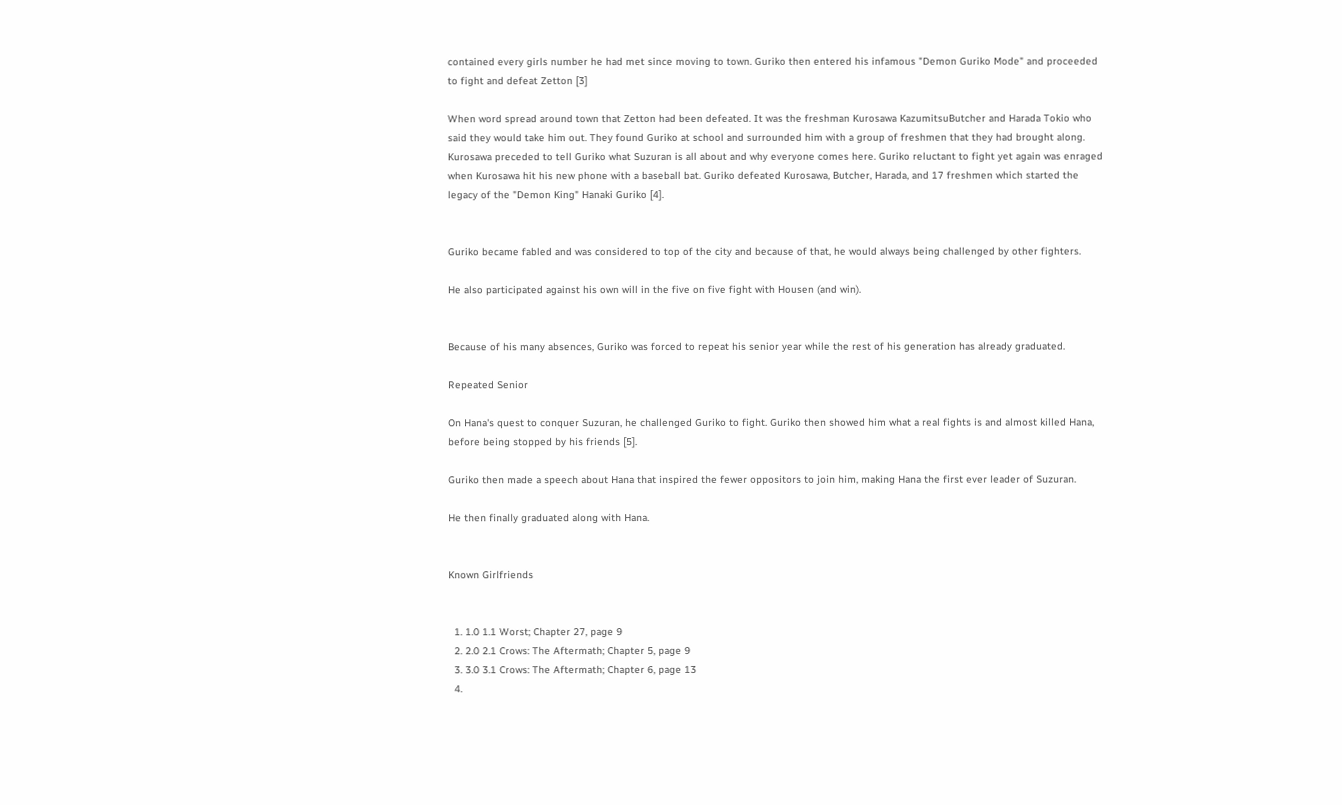contained every girls number he had met since moving to town. Guriko then entered his infamous "Demon Guriko Mode" and proceeded to fight and defeat Zetton [3]

When word spread around town that Zetton had been defeated. It was the freshman Kurosawa KazumitsuButcher and Harada Tokio who said they would take him out. They found Guriko at school and surrounded him with a group of freshmen that they had brought along. Kurosawa preceded to tell Guriko what Suzuran is all about and why everyone comes here. Guriko reluctant to fight yet again was enraged when Kurosawa hit his new phone with a baseball bat. Guriko defeated Kurosawa, Butcher, Harada, and 17 freshmen which started the legacy of the "Demon King" Hanaki Guriko [4].


Guriko became fabled and was considered to top of the city and because of that, he would always being challenged by other fighters.

He also participated against his own will in the five on five fight with Housen (and win).


Because of his many absences, Guriko was forced to repeat his senior year while the rest of his generation has already graduated.

Repeated Senior

On Hana's quest to conquer Suzuran, he challenged Guriko to fight. Guriko then showed him what a real fights is and almost killed Hana, before being stopped by his friends [5].

Guriko then made a speech about Hana that inspired the fewer oppositors to join him, making Hana the first ever leader of Suzuran.

He then finally graduated along with Hana.


Known Girlfriends


  1. 1.0 1.1 Worst; Chapter 27, page 9
  2. 2.0 2.1 Crows: The Aftermath; Chapter 5, page 9
  3. 3.0 3.1 Crows: The Aftermath; Chapter 6, page 13
  4.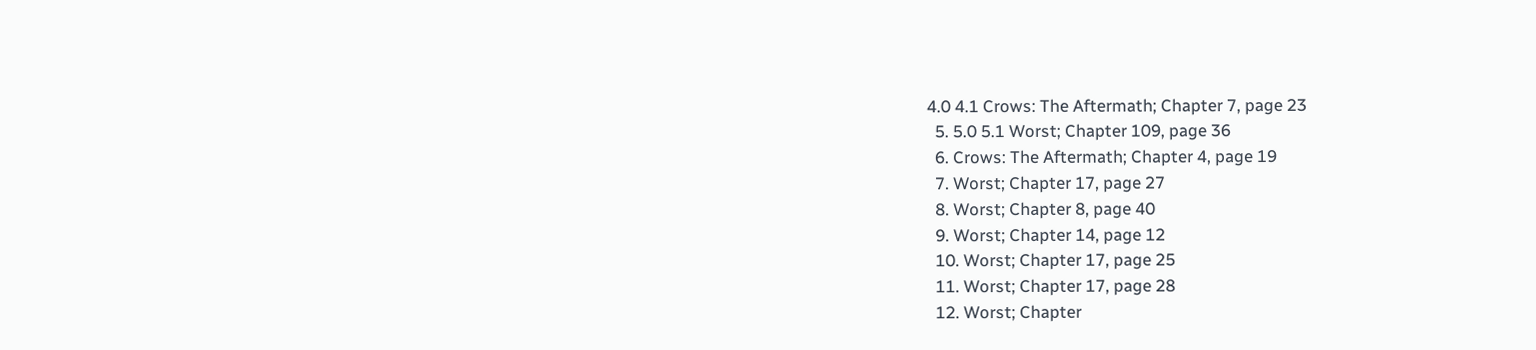4.0 4.1 Crows: The Aftermath; Chapter 7, page 23
  5. 5.0 5.1 Worst; Chapter 109, page 36
  6. Crows: The Aftermath; Chapter 4, page 19
  7. Worst; Chapter 17, page 27
  8. Worst; Chapter 8, page 40
  9. Worst; Chapter 14, page 12
  10. Worst; Chapter 17, page 25
  11. Worst; Chapter 17, page 28
  12. Worst; Chapter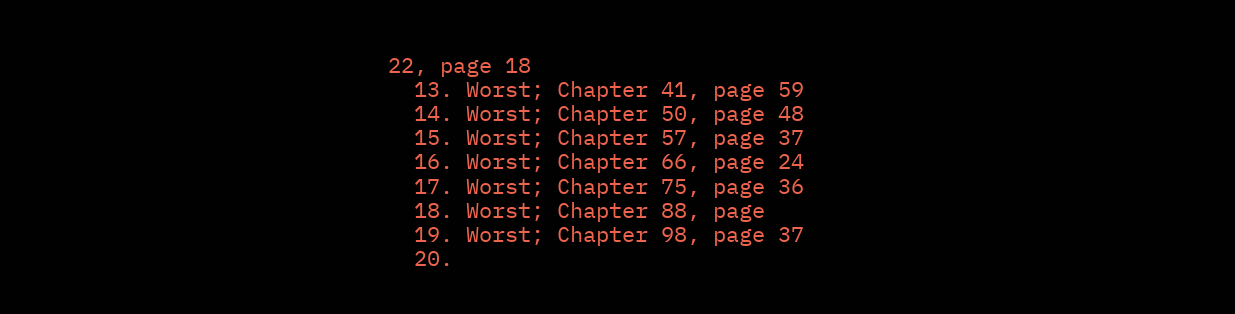22, page 18
  13. Worst; Chapter 41, page 59
  14. Worst; Chapter 50, page 48
  15. Worst; Chapter 57, page 37
  16. Worst; Chapter 66, page 24
  17. Worst; Chapter 75, page 36
  18. Worst; Chapter 88, page
  19. Worst; Chapter 98, page 37
  20.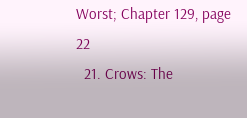Worst; Chapter 129, page 22
  21. Crows: The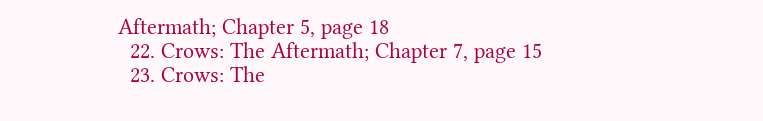Aftermath; Chapter 5, page 18
  22. Crows: The Aftermath; Chapter 7, page 15
  23. Crows: The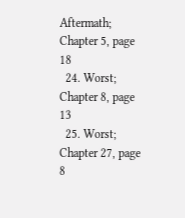Aftermath; Chapter 5, page 18
  24. Worst; Chapter 8, page 13
  25. Worst; Chapter 27, page 8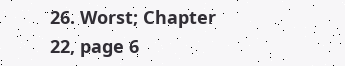26. Worst; Chapter 22, page 6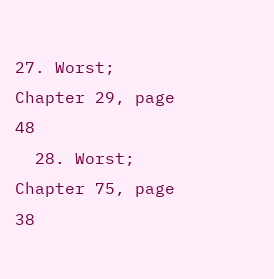27. Worst; Chapter 29, page 48
  28. Worst; Chapter 75, page 38